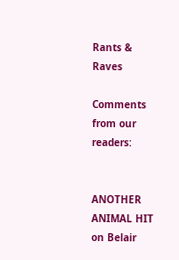Rants & Raves

Comments from our readers:


ANOTHER ANIMAL HIT on Belair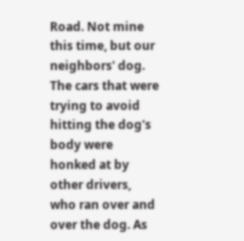Road. Not mine this time, but our neighbors' dog. The cars that were trying to avoid hitting the dog's body were honked at by other drivers, who ran over and over the dog. As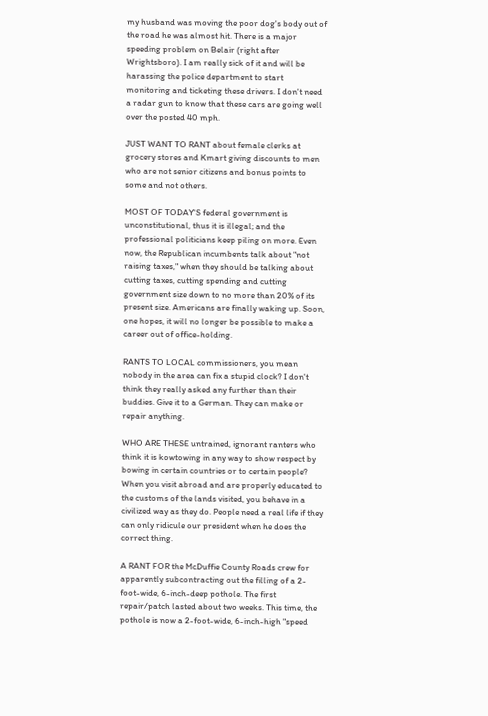my husband was moving the poor dog's body out of the road he was almost hit. There is a major speeding problem on Belair (right after Wrightsboro). I am really sick of it and will be harassing the police department to start monitoring and ticketing these drivers. I don't need a radar gun to know that these cars are going well over the posted 40 mph.

JUST WANT TO RANT about female clerks at grocery stores and Kmart giving discounts to men who are not senior citizens and bonus points to some and not others.

MOST OF TODAY'S federal government is unconstitutional, thus it is illegal; and the professional politicians keep piling on more. Even now, the Republican incumbents talk about "not raising taxes," when they should be talking about cutting taxes, cutting spending and cutting government size down to no more than 20% of its present size. Americans are finally waking up. Soon, one hopes, it will no longer be possible to make a career out of office-holding.

RANTS TO LOCAL commissioners, you mean nobody in the area can fix a stupid clock? I don't think they really asked any further than their buddies. Give it to a German. They can make or repair anything.

WHO ARE THESE untrained, ignorant ranters who think it is kowtowing in any way to show respect by bowing in certain countries or to certain people? When you visit abroad and are properly educated to the customs of the lands visited, you behave in a civilized way as they do. People need a real life if they can only ridicule our president when he does the correct thing.

A RANT FOR the McDuffie County Roads crew for apparently subcontracting out the filling of a 2-foot-wide, 6-inch-deep pothole. The first repair/patch lasted about two weeks. This time, the pothole is now a 2-foot-wide, 6-inch-high "speed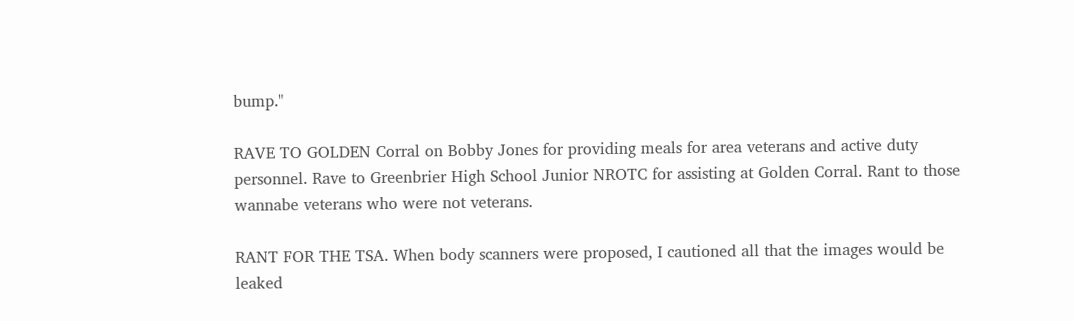bump."

RAVE TO GOLDEN Corral on Bobby Jones for providing meals for area veterans and active duty personnel. Rave to Greenbrier High School Junior NROTC for assisting at Golden Corral. Rant to those wannabe veterans who were not veterans.

RANT FOR THE TSA. When body scanners were proposed, I cautioned all that the images would be leaked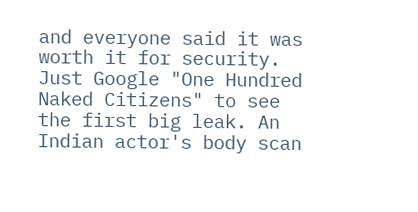and everyone said it was worth it for security. Just Google "One Hundred Naked Citizens" to see the first big leak. An Indian actor's body scan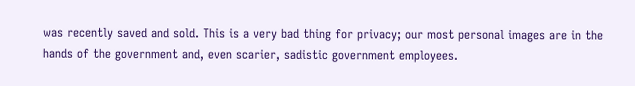was recently saved and sold. This is a very bad thing for privacy; our most personal images are in the hands of the government and, even scarier, sadistic government employees.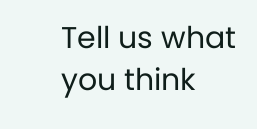Tell us what you think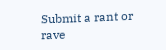Submit a rant or rave